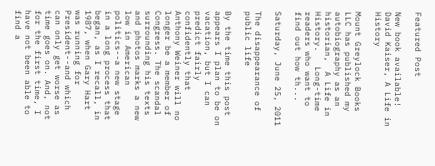Featured Post

New book available! David Kaiser, A Life in History

Mount Greylock Books LLC has published my autobiography as an historian,  A Life in History.   Long-time readers who want to find out how th...

Saturday, June 25, 2011

The disappearance of public life

By the time this post appears I plan to be on vacation, but I can predict fairly confidently that Anthony Weiner will no longer be a member of Congress. The scandal surrounding his texts and photos marks a new low in American politics--a new stage in a long process that began, as I recall, in 1987, when Gary Hart was running for President--and which can only get worse as time goes on. And, not for the first time, I have not been able to find a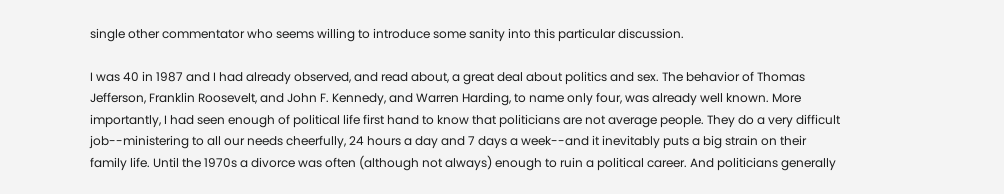single other commentator who seems willing to introduce some sanity into this particular discussion.

I was 40 in 1987 and I had already observed, and read about, a great deal about politics and sex. The behavior of Thomas Jefferson, Franklin Roosevelt, and John F. Kennedy, and Warren Harding, to name only four, was already well known. More importantly, I had seen enough of political life first hand to know that politicians are not average people. They do a very difficult job--ministering to all our needs cheerfully, 24 hours a day and 7 days a week--and it inevitably puts a big strain on their family life. Until the 1970s a divorce was often (although not always) enough to ruin a political career. And politicians generally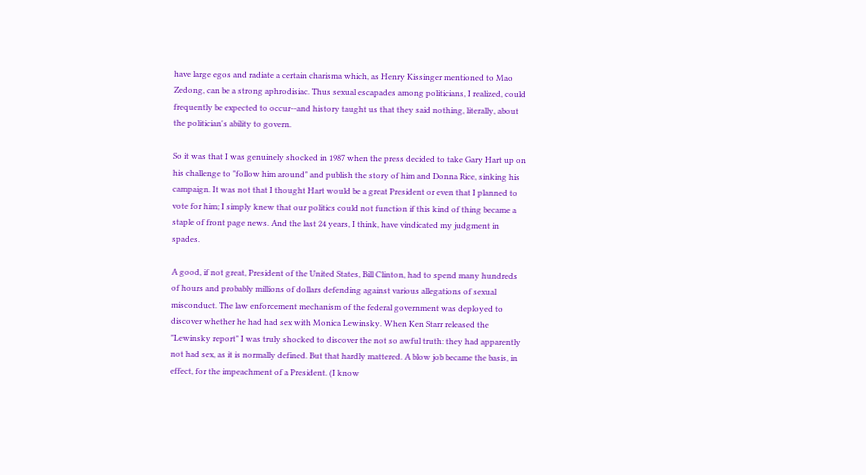have large egos and radiate a certain charisma which, as Henry Kissinger mentioned to Mao Zedong, can be a strong aphrodisiac. Thus sexual escapades among politicians, I realized, could frequently be expected to occur--and history taught us that they said nothing, literally, about the politician's ability to govern.

So it was that I was genuinely shocked in 1987 when the press decided to take Gary Hart up on his challenge to "follow him around" and publish the story of him and Donna Rice, sinking his campaign. It was not that I thought Hart would be a great President or even that I planned to vote for him; I simply knew that our politics could not function if this kind of thing became a staple of front page news. And the last 24 years, I think, have vindicated my judgment in spades.

A good, if not great, President of the United States, Bill Clinton, had to spend many hundreds of hours and probably millions of dollars defending against various allegations of sexual misconduct. The law enforcement mechanism of the federal government was deployed to discover whether he had had sex with Monica Lewinsky. When Ken Starr released the "Lewinsky report" I was truly shocked to discover the not so awful truth: they had apparently not had sex, as it is normally defined. But that hardly mattered. A blow job became the basis, in effect, for the impeachment of a President. (I know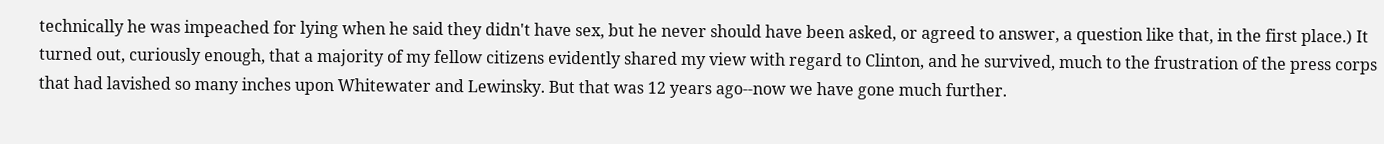technically he was impeached for lying when he said they didn't have sex, but he never should have been asked, or agreed to answer, a question like that, in the first place.) It turned out, curiously enough, that a majority of my fellow citizens evidently shared my view with regard to Clinton, and he survived, much to the frustration of the press corps that had lavished so many inches upon Whitewater and Lewinsky. But that was 12 years ago--now we have gone much further.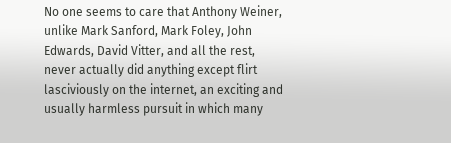No one seems to care that Anthony Weiner, unlike Mark Sanford, Mark Foley, John Edwards, David Vitter, and all the rest, never actually did anything except flirt lasciviously on the internet, an exciting and usually harmless pursuit in which many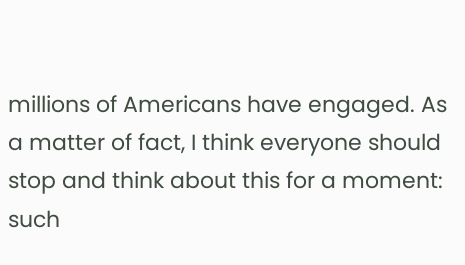millions of Americans have engaged. As a matter of fact, I think everyone should stop and think about this for a moment: such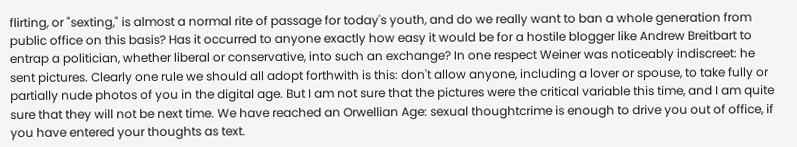flirting, or "sexting," is almost a normal rite of passage for today's youth, and do we really want to ban a whole generation from public office on this basis? Has it occurred to anyone exactly how easy it would be for a hostile blogger like Andrew Breitbart to entrap a politician, whether liberal or conservative, into such an exchange? In one respect Weiner was noticeably indiscreet: he sent pictures. Clearly one rule we should all adopt forthwith is this: don't allow anyone, including a lover or spouse, to take fully or partially nude photos of you in the digital age. But I am not sure that the pictures were the critical variable this time, and I am quite sure that they will not be next time. We have reached an Orwellian Age: sexual thoughtcrime is enough to drive you out of office, if you have entered your thoughts as text.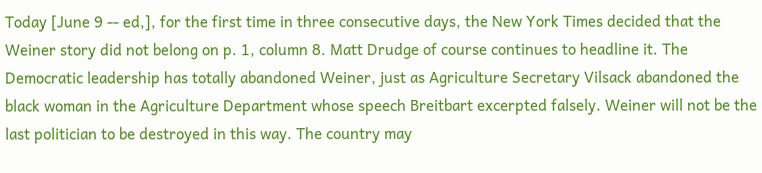Today [June 9 -- ed,], for the first time in three consecutive days, the New York Times decided that the Weiner story did not belong on p. 1, column 8. Matt Drudge of course continues to headline it. The Democratic leadership has totally abandoned Weiner, just as Agriculture Secretary Vilsack abandoned the black woman in the Agriculture Department whose speech Breitbart excerpted falsely. Weiner will not be the last politician to be destroyed in this way. The country may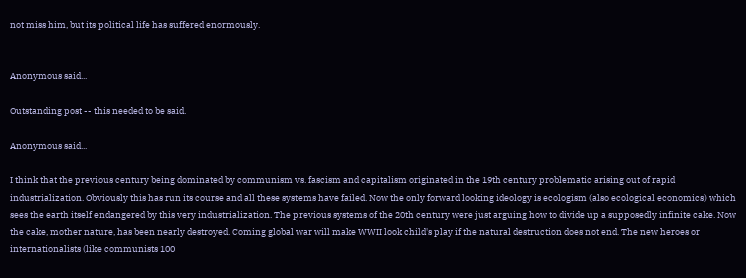not miss him, but its political life has suffered enormously.


Anonymous said...

Outstanding post -- this needed to be said.

Anonymous said...

I think that the previous century being dominated by communism vs. fascism and capitalism originated in the 19th century problematic arising out of rapid industrialization. Obviously this has run its course and all these systems have failed. Now the only forward looking ideology is ecologism (also ecological economics) which sees the earth itself endangered by this very industrialization. The previous systems of the 20th century were just arguing how to divide up a supposedly infinite cake. Now the cake, mother nature, has been nearly destroyed. Coming global war will make WWII look child's play if the natural destruction does not end. The new heroes or internationalists (like communists 100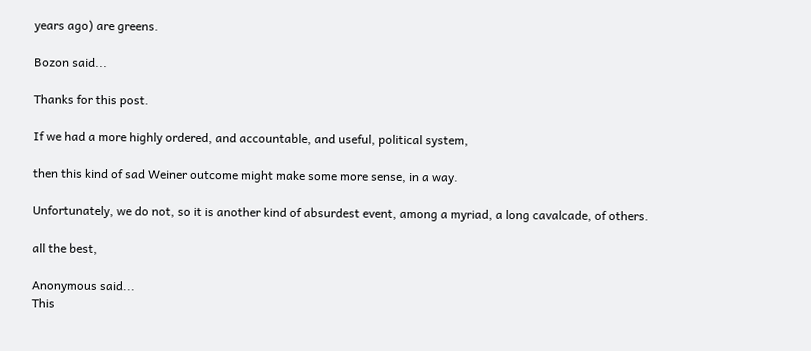years ago) are greens.

Bozon said...

Thanks for this post.

If we had a more highly ordered, and accountable, and useful, political system,

then this kind of sad Weiner outcome might make some more sense, in a way.

Unfortunately, we do not, so it is another kind of absurdest event, among a myriad, a long cavalcade, of others.

all the best,

Anonymous said...
This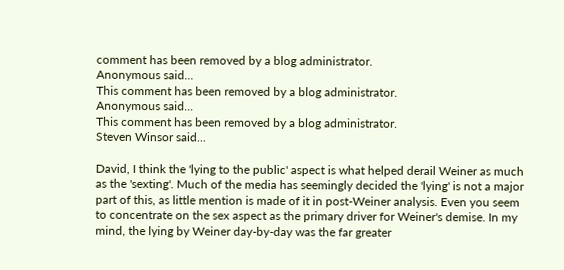comment has been removed by a blog administrator.
Anonymous said...
This comment has been removed by a blog administrator.
Anonymous said...
This comment has been removed by a blog administrator.
Steven Winsor said...

David, I think the 'lying to the public' aspect is what helped derail Weiner as much as the 'sexting'. Much of the media has seemingly decided the 'lying' is not a major part of this, as little mention is made of it in post-Weiner analysis. Even you seem to concentrate on the sex aspect as the primary driver for Weiner's demise. In my mind, the lying by Weiner day-by-day was the far greater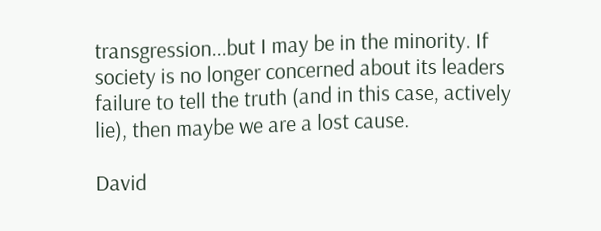transgression...but I may be in the minority. If society is no longer concerned about its leaders failure to tell the truth (and in this case, actively lie), then maybe we are a lost cause.

David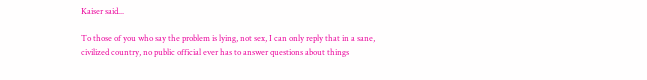Kaiser said...

To those of you who say the problem is lying, not sex, I can only reply that in a sane, civilized country, no public official ever has to answer questions about things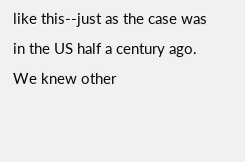like this--just as the case was in the US half a century ago. We knew other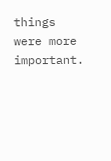things were more important.